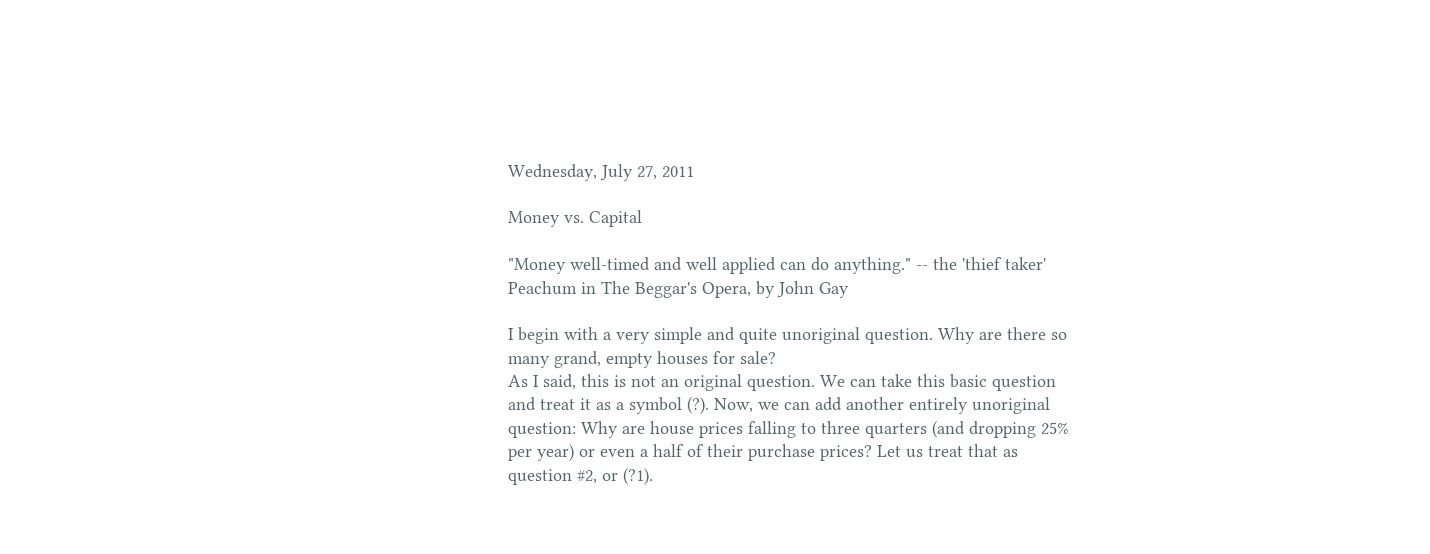Wednesday, July 27, 2011

Money vs. Capital

"Money well-timed and well applied can do anything." -- the 'thief taker' Peachum in The Beggar's Opera, by John Gay

I begin with a very simple and quite unoriginal question. Why are there so many grand, empty houses for sale?
As I said, this is not an original question. We can take this basic question and treat it as a symbol (?). Now, we can add another entirely unoriginal question: Why are house prices falling to three quarters (and dropping 25% per year) or even a half of their purchase prices? Let us treat that as question #2, or (?1).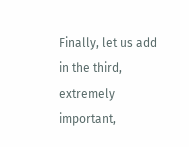Finally, let us add in the third, extremely important,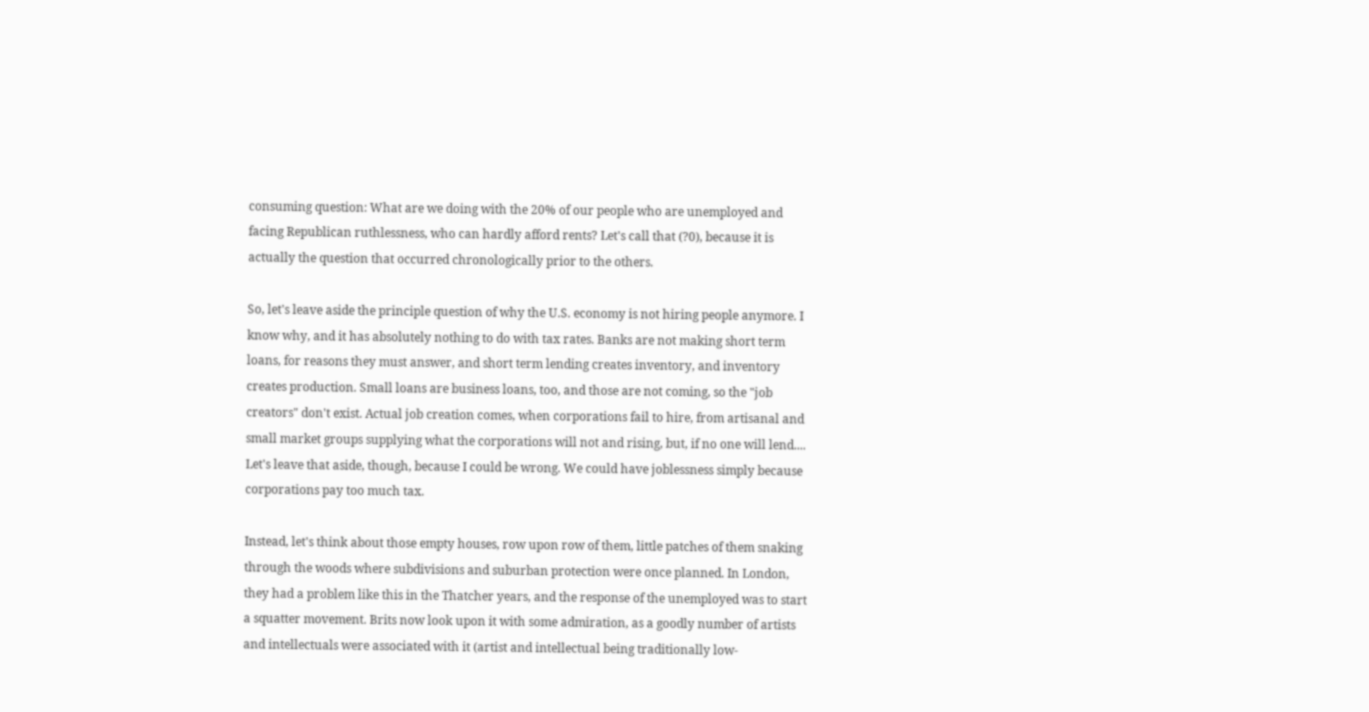consuming question: What are we doing with the 20% of our people who are unemployed and facing Republican ruthlessness, who can hardly afford rents? Let's call that (?0), because it is actually the question that occurred chronologically prior to the others.

So, let's leave aside the principle question of why the U.S. economy is not hiring people anymore. I know why, and it has absolutely nothing to do with tax rates. Banks are not making short term loans, for reasons they must answer, and short term lending creates inventory, and inventory creates production. Small loans are business loans, too, and those are not coming, so the "job creators" don't exist. Actual job creation comes, when corporations fail to hire, from artisanal and small market groups supplying what the corporations will not and rising, but, if no one will lend.... Let's leave that aside, though, because I could be wrong. We could have joblessness simply because corporations pay too much tax.

Instead, let's think about those empty houses, row upon row of them, little patches of them snaking through the woods where subdivisions and suburban protection were once planned. In London, they had a problem like this in the Thatcher years, and the response of the unemployed was to start a squatter movement. Brits now look upon it with some admiration, as a goodly number of artists and intellectuals were associated with it (artist and intellectual being traditionally low-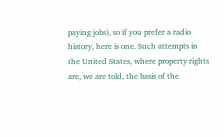paying jobs), so if you prefer a radio history, here is one. Such attempts in the United States, where property rights are, we are told, the basis of the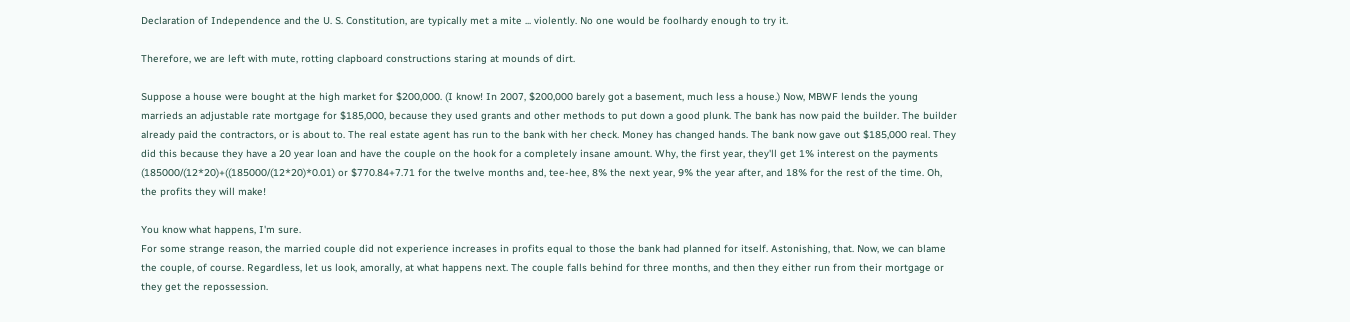Declaration of Independence and the U. S. Constitution, are typically met a mite ... violently. No one would be foolhardy enough to try it.

Therefore, we are left with mute, rotting clapboard constructions staring at mounds of dirt.

Suppose a house were bought at the high market for $200,000. (I know! In 2007, $200,000 barely got a basement, much less a house.) Now, MBWF lends the young marrieds an adjustable rate mortgage for $185,000, because they used grants and other methods to put down a good plunk. The bank has now paid the builder. The builder already paid the contractors, or is about to. The real estate agent has run to the bank with her check. Money has changed hands. The bank now gave out $185,000 real. They did this because they have a 20 year loan and have the couple on the hook for a completely insane amount. Why, the first year, they'll get 1% interest on the payments (185000/(12*20)+((185000/(12*20)*0.01) or $770.84+7.71 for the twelve months and, tee-hee, 8% the next year, 9% the year after, and 18% for the rest of the time. Oh, the profits they will make!

You know what happens, I'm sure.
For some strange reason, the married couple did not experience increases in profits equal to those the bank had planned for itself. Astonishing, that. Now, we can blame the couple, of course. Regardless, let us look, amorally, at what happens next. The couple falls behind for three months, and then they either run from their mortgage or they get the repossession.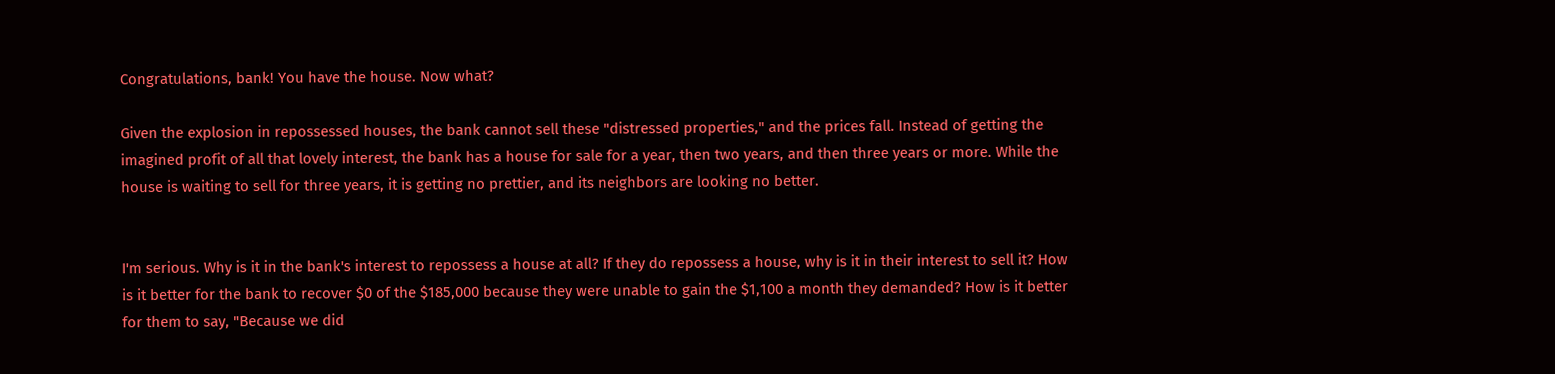Congratulations, bank! You have the house. Now what?

Given the explosion in repossessed houses, the bank cannot sell these "distressed properties," and the prices fall. Instead of getting the imagined profit of all that lovely interest, the bank has a house for sale for a year, then two years, and then three years or more. While the house is waiting to sell for three years, it is getting no prettier, and its neighbors are looking no better.


I'm serious. Why is it in the bank's interest to repossess a house at all? If they do repossess a house, why is it in their interest to sell it? How is it better for the bank to recover $0 of the $185,000 because they were unable to gain the $1,100 a month they demanded? How is it better for them to say, "Because we did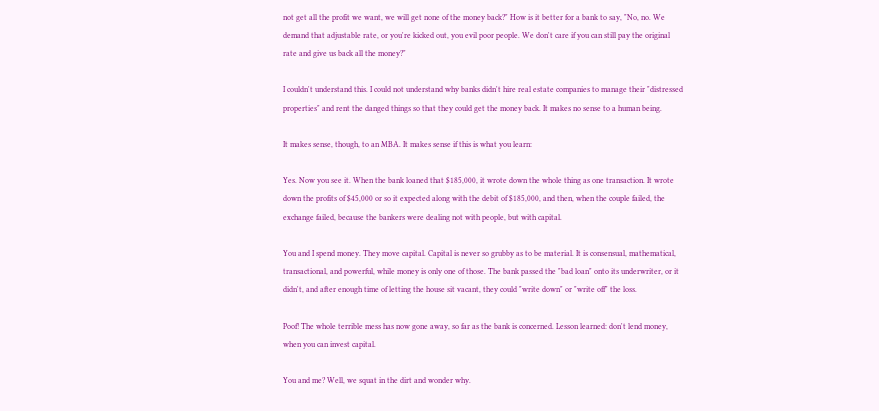not get all the profit we want, we will get none of the money back?" How is it better for a bank to say, "No, no. We demand that adjustable rate, or you're kicked out, you evil poor people. We don't care if you can still pay the original rate and give us back all the money?"

I couldn't understand this. I could not understand why banks didn't hire real estate companies to manage their "distressed properties" and rent the danged things so that they could get the money back. It makes no sense to a human being.

It makes sense, though, to an MBA. It makes sense if this is what you learn:

Yes. Now you see it. When the bank loaned that $185,000, it wrote down the whole thing as one transaction. It wrote down the profits of $45,000 or so it expected along with the debit of $185,000, and then, when the couple failed, the exchange failed, because the bankers were dealing not with people, but with capital.

You and I spend money. They move capital. Capital is never so grubby as to be material. It is consensual, mathematical, transactional, and powerful, while money is only one of those. The bank passed the "bad loan" onto its underwriter, or it didn't, and after enough time of letting the house sit vacant, they could "write down" or "write off" the loss.

Poof! The whole terrible mess has now gone away, so far as the bank is concerned. Lesson learned: don't lend money, when you can invest capital.

You and me? Well, we squat in the dirt and wonder why.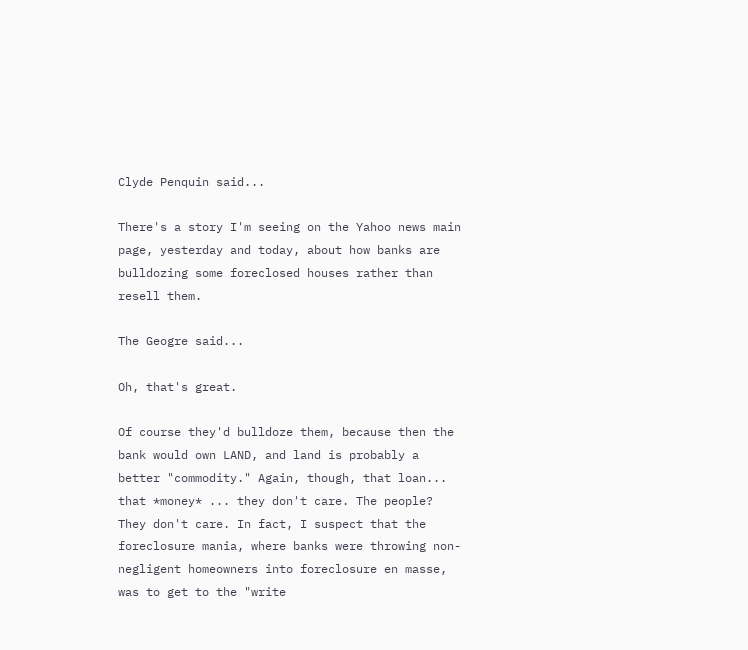Clyde Penquin said...

There's a story I'm seeing on the Yahoo news main page, yesterday and today, about how banks are bulldozing some foreclosed houses rather than resell them.

The Geogre said...

Oh, that's great.

Of course they'd bulldoze them, because then the bank would own LAND, and land is probably a better "commodity." Again, though, that loan... that *money* ... they don't care. The people? They don't care. In fact, I suspect that the foreclosure mania, where banks were throwing non-negligent homeowners into foreclosure en masse, was to get to the "write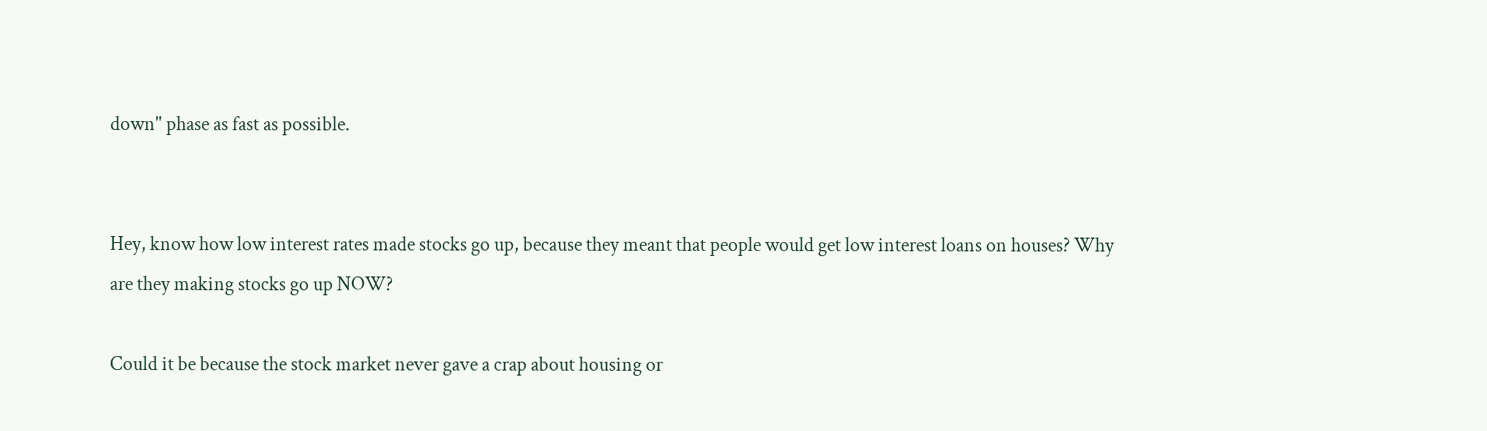down" phase as fast as possible.


Hey, know how low interest rates made stocks go up, because they meant that people would get low interest loans on houses? Why are they making stocks go up NOW?

Could it be because the stock market never gave a crap about housing or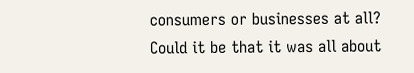consumers or businesses at all? Could it be that it was all about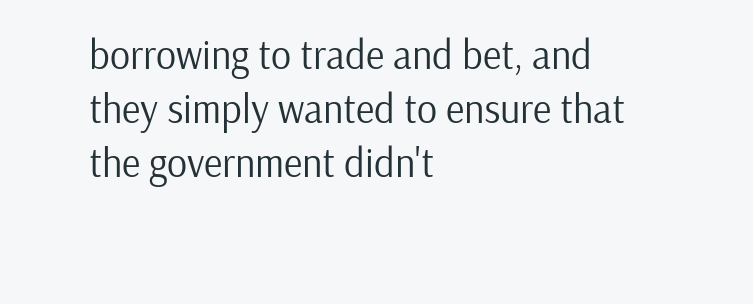borrowing to trade and bet, and they simply wanted to ensure that the government didn't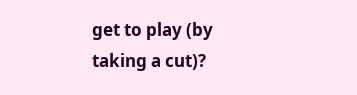get to play (by taking a cut)?